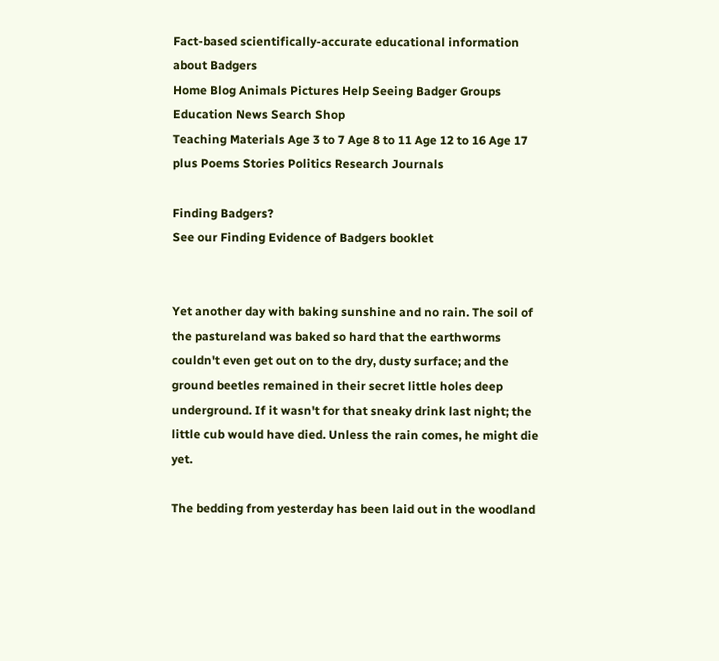Fact-based scientifically-accurate educational information about Badgers
Home Blog Animals Pictures Help Seeing Badger Groups Education News Search Shop
Teaching Materials Age 3 to 7 Age 8 to 11 Age 12 to 16 Age 17 plus Poems Stories Politics Research Journals

Finding Badgers?
See our Finding Evidence of Badgers booklet


Yet another day with baking sunshine and no rain. The soil of the pastureland was baked so hard that the earthworms couldn't even get out on to the dry, dusty surface; and the ground beetles remained in their secret little holes deep underground. If it wasn't for that sneaky drink last night; the little cub would have died. Unless the rain comes, he might die yet.

The bedding from yesterday has been laid out in the woodland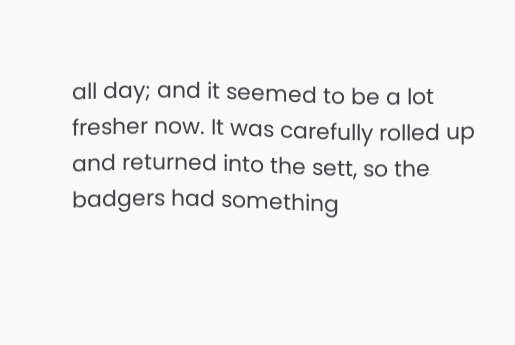all day; and it seemed to be a lot fresher now. It was carefully rolled up and returned into the sett, so the badgers had something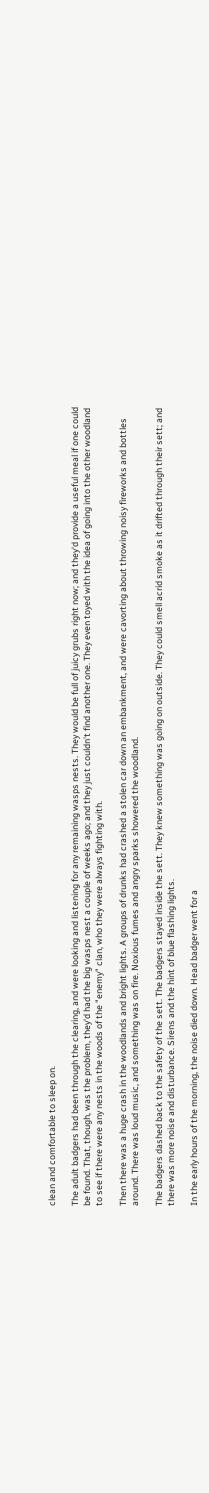clean and comfortable to sleep on.

The adult badgers had been through the clearing, and were looking and listening for any remaining wasps nests. They would be full of juicy grubs right now; and they'd provide a useful meal if one could be found. That, though, was the problem, they'd had the big wasps nest a couple of weeks ago; and they just couldn't find another one. They even toyed with the idea of going into the other woodland to see if there were any nests in the woods of the "enemy" clan, who they were always fighting with.

Then there was a huge crash in the woodlands and bright lights. A groups of drunks had crashed a stolen car down an embankment, and were cavorting about throwing noisy fireworks and bottles around. There was loud music, and something was on fire. Noxious fumes and angry sparks showered the woodland.

The badgers dashed back to the safety of the sett. The badgers stayed inside the sett. They knew something was going on outside. They could smell acrid smoke as it drifted through their sett; and there was more noise and disturbance. Sirens and the hint of blue flashing lights.

In the early hours of the morning, the noise died down. Head badger went for a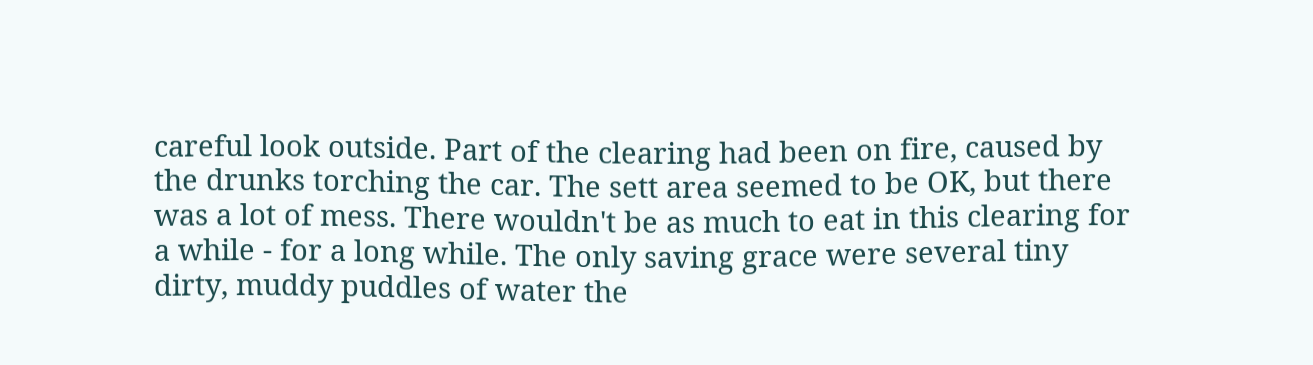careful look outside. Part of the clearing had been on fire, caused by the drunks torching the car. The sett area seemed to be OK, but there was a lot of mess. There wouldn't be as much to eat in this clearing for a while - for a long while. The only saving grace were several tiny dirty, muddy puddles of water the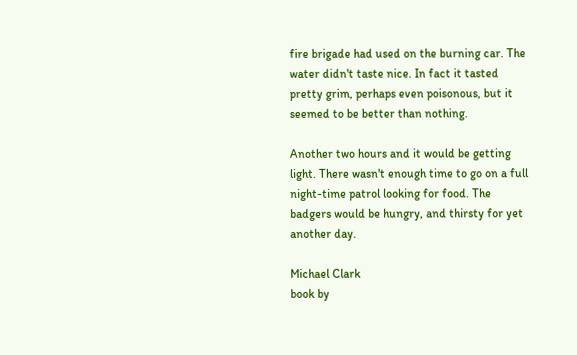fire brigade had used on the burning car. The water didn't taste nice. In fact it tasted pretty grim, perhaps even poisonous, but it seemed to be better than nothing.

Another two hours and it would be getting light. There wasn't enough time to go on a full night-time patrol looking for food. The badgers would be hungry, and thirsty for yet another day.

Michael Clark
book by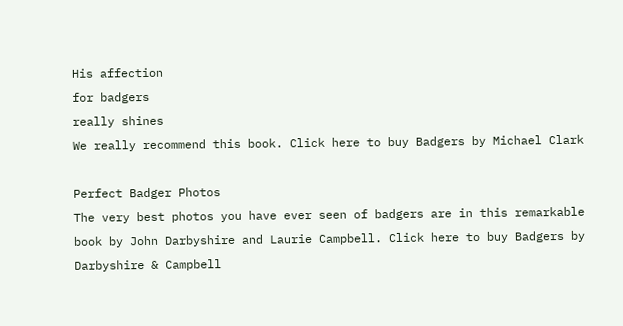His affection
for badgers
really shines
We really recommend this book. Click here to buy Badgers by Michael Clark

Perfect Badger Photos
The very best photos you have ever seen of badgers are in this remarkable book by John Darbyshire and Laurie Campbell. Click here to buy Badgers by Darbyshire & Campbell